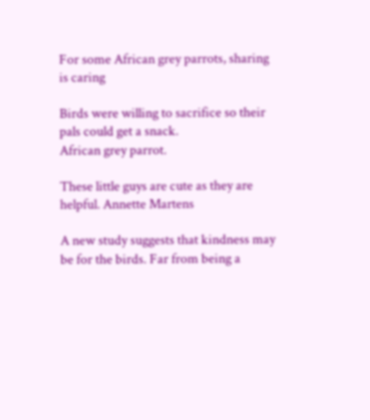For some African grey parrots, sharing is caring

Birds were willing to sacrifice so their pals could get a snack.
African grey parrot.

These little guys are cute as they are helpful. Annette Martens

A new study suggests that kindness may be for the birds. Far from being a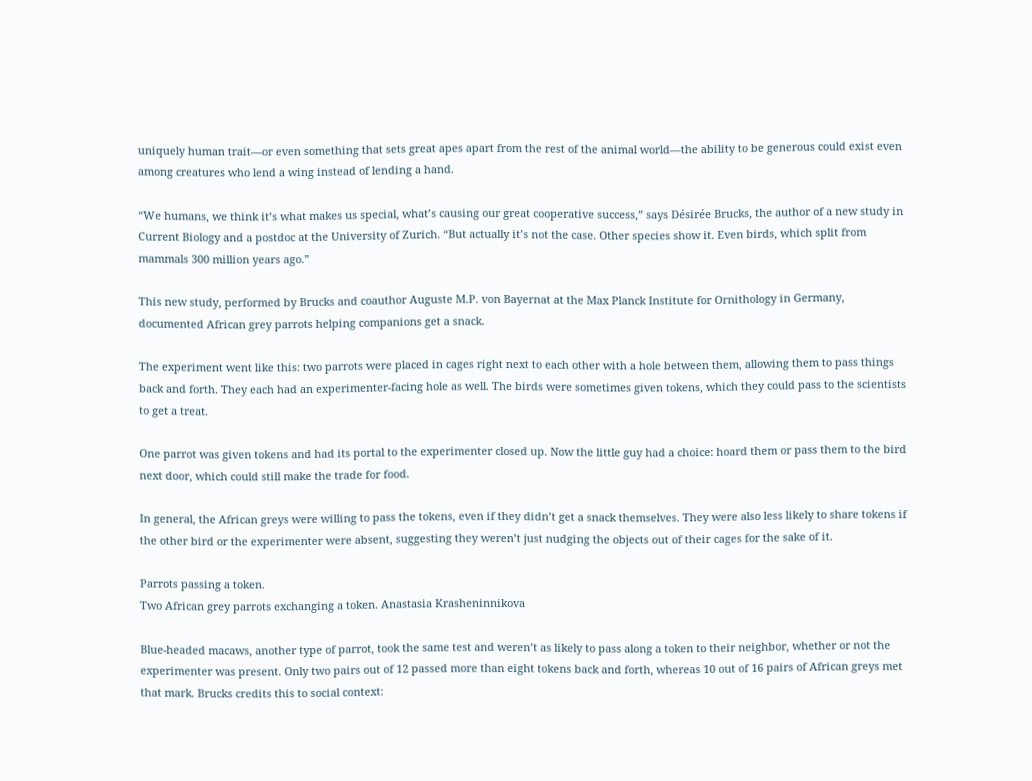uniquely human trait—or even something that sets great apes apart from the rest of the animal world—the ability to be generous could exist even among creatures who lend a wing instead of lending a hand.

“We humans, we think it’s what makes us special, what’s causing our great cooperative success,” says Désirée Brucks, the author of a new study in Current Biology and a postdoc at the University of Zurich. “But actually it’s not the case. Other species show it. Even birds, which split from mammals 300 million years ago.”

This new study, performed by Brucks and coauthor Auguste M.P. von Bayernat at the Max Planck Institute for Ornithology in Germany, documented African grey parrots helping companions get a snack.

The experiment went like this: two parrots were placed in cages right next to each other with a hole between them, allowing them to pass things back and forth. They each had an experimenter-facing hole as well. The birds were sometimes given tokens, which they could pass to the scientists to get a treat.

One parrot was given tokens and had its portal to the experimenter closed up. Now the little guy had a choice: hoard them or pass them to the bird next door, which could still make the trade for food.

In general, the African greys were willing to pass the tokens, even if they didn’t get a snack themselves. They were also less likely to share tokens if the other bird or the experimenter were absent, suggesting they weren’t just nudging the objects out of their cages for the sake of it.

Parrots passing a token.
Two African grey parrots exchanging a token. Anastasia Krasheninnikova

Blue-headed macaws, another type of parrot, took the same test and weren’t as likely to pass along a token to their neighbor, whether or not the experimenter was present. Only two pairs out of 12 passed more than eight tokens back and forth, whereas 10 out of 16 pairs of African greys met that mark. Brucks credits this to social context: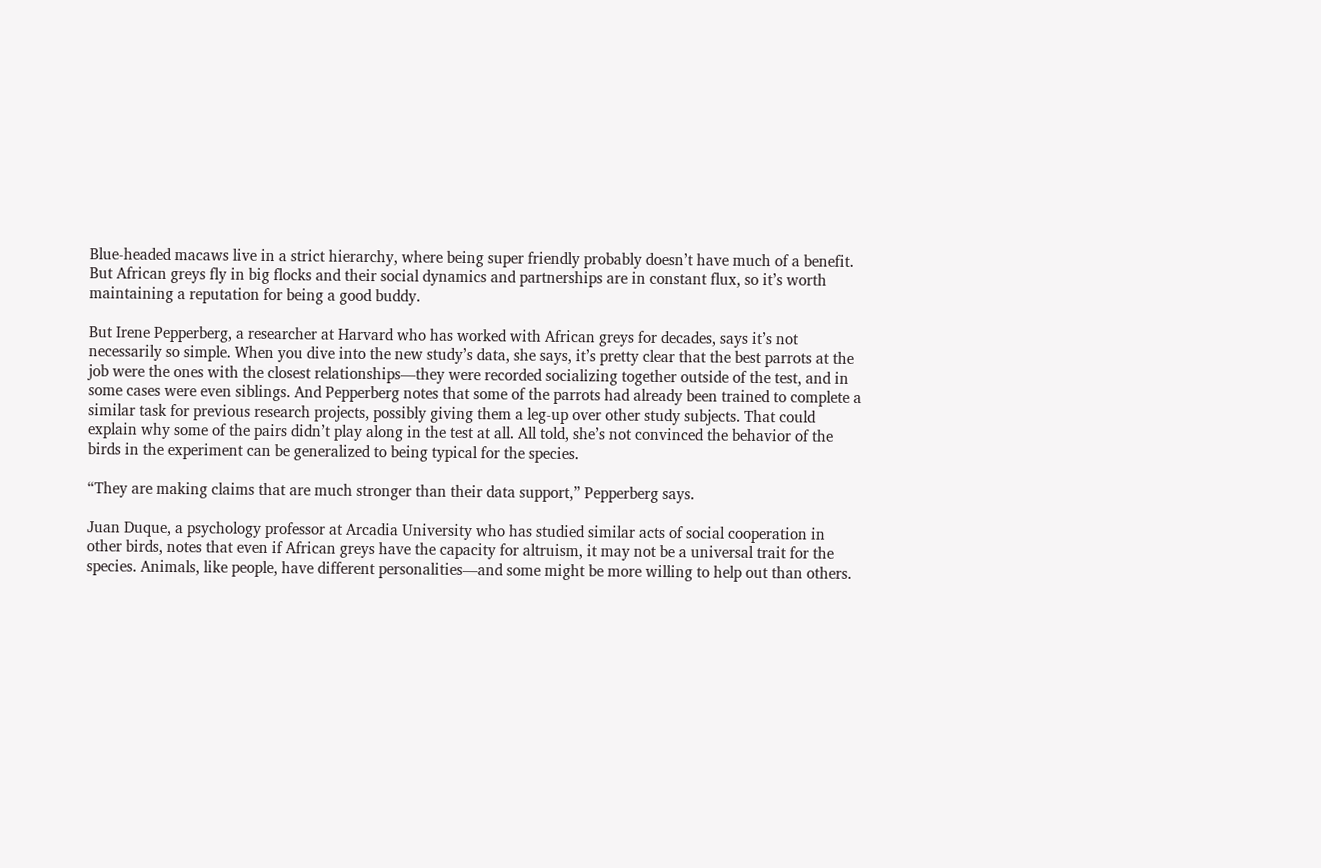Blue-headed macaws live in a strict hierarchy, where being super friendly probably doesn’t have much of a benefit. But African greys fly in big flocks and their social dynamics and partnerships are in constant flux, so it’s worth maintaining a reputation for being a good buddy.

But Irene Pepperberg, a researcher at Harvard who has worked with African greys for decades, says it’s not necessarily so simple. When you dive into the new study’s data, she says, it’s pretty clear that the best parrots at the job were the ones with the closest relationships—they were recorded socializing together outside of the test, and in some cases were even siblings. And Pepperberg notes that some of the parrots had already been trained to complete a similar task for previous research projects, possibly giving them a leg-up over other study subjects. That could explain why some of the pairs didn’t play along in the test at all. All told, she’s not convinced the behavior of the birds in the experiment can be generalized to being typical for the species.

“They are making claims that are much stronger than their data support,” Pepperberg says.

Juan Duque, a psychology professor at Arcadia University who has studied similar acts of social cooperation in other birds, notes that even if African greys have the capacity for altruism, it may not be a universal trait for the species. Animals, like people, have different personalities—and some might be more willing to help out than others.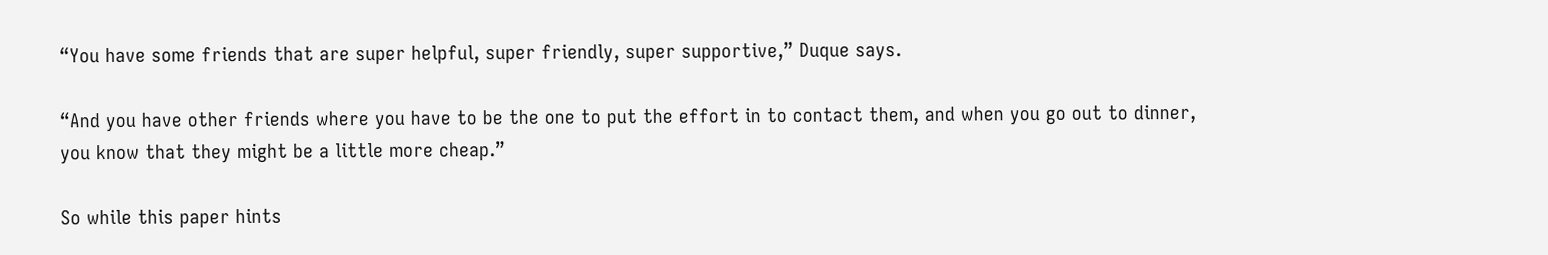“You have some friends that are super helpful, super friendly, super supportive,” Duque says.

“And you have other friends where you have to be the one to put the effort in to contact them, and when you go out to dinner, you know that they might be a little more cheap.”

So while this paper hints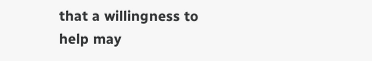that a willingness to help may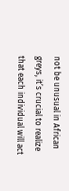not be unusual in African greys, it’s crucial to realize that each individual will act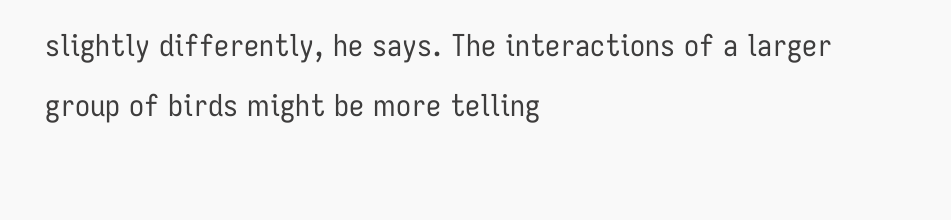slightly differently, he says. The interactions of a larger group of birds might be more telling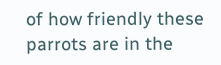of how friendly these parrots are in the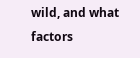wild, and what factors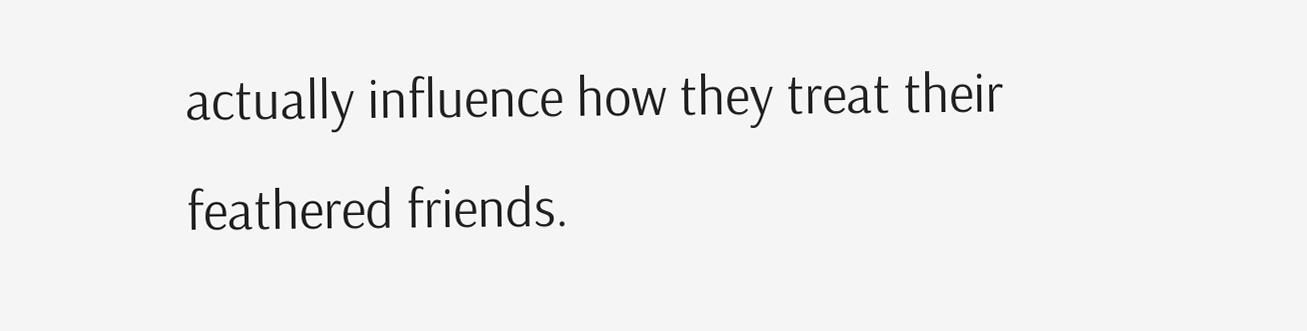actually influence how they treat their feathered friends.